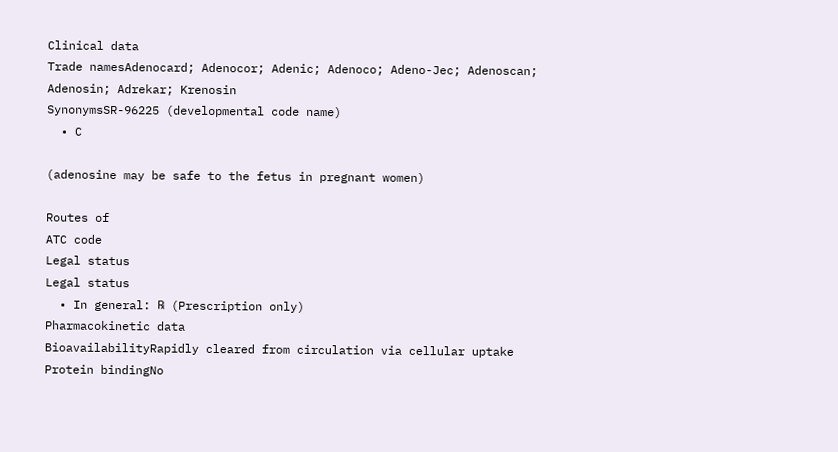Clinical data
Trade namesAdenocard; Adenocor; Adenic; Adenoco; Adeno-Jec; Adenoscan; Adenosin; Adrekar; Krenosin
SynonymsSR-96225 (developmental code name)
  • C

(adenosine may be safe to the fetus in pregnant women)

Routes of
ATC code
Legal status
Legal status
  • In general: ℞ (Prescription only)
Pharmacokinetic data
BioavailabilityRapidly cleared from circulation via cellular uptake
Protein bindingNo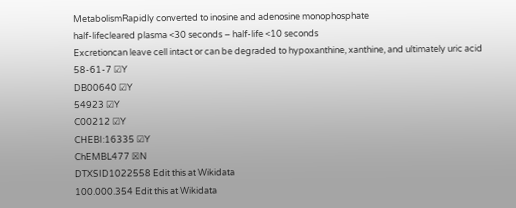MetabolismRapidly converted to inosine and adenosine monophosphate
half-lifecleared plasma <30 seconds – half-life <10 seconds
Excretioncan leave cell intact or can be degraded to hypoxanthine, xanthine, and ultimately uric acid
58-61-7 ☑Y
DB00640 ☑Y
54923 ☑Y
C00212 ☑Y
CHEBI:16335 ☑Y
ChEMBL477 ☒N
DTXSID1022558 Edit this at Wikidata
100.000.354 Edit this at Wikidata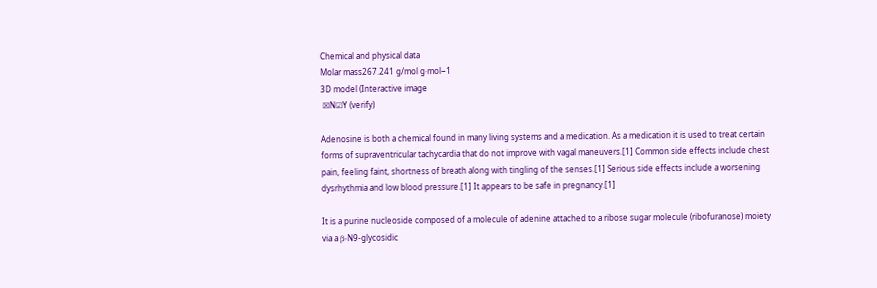Chemical and physical data
Molar mass267.241 g/mol g·mol−1
3D model (Interactive image
 ☒N☑Y (verify)

Adenosine is both a chemical found in many living systems and a medication. As a medication it is used to treat certain forms of supraventricular tachycardia that do not improve with vagal maneuvers.[1] Common side effects include chest pain, feeling faint, shortness of breath along with tingling of the senses.[1] Serious side effects include a worsening dysrhythmia and low blood pressure.[1] It appears to be safe in pregnancy.[1]

It is a purine nucleoside composed of a molecule of adenine attached to a ribose sugar molecule (ribofuranose) moiety via a β-N9-glycosidic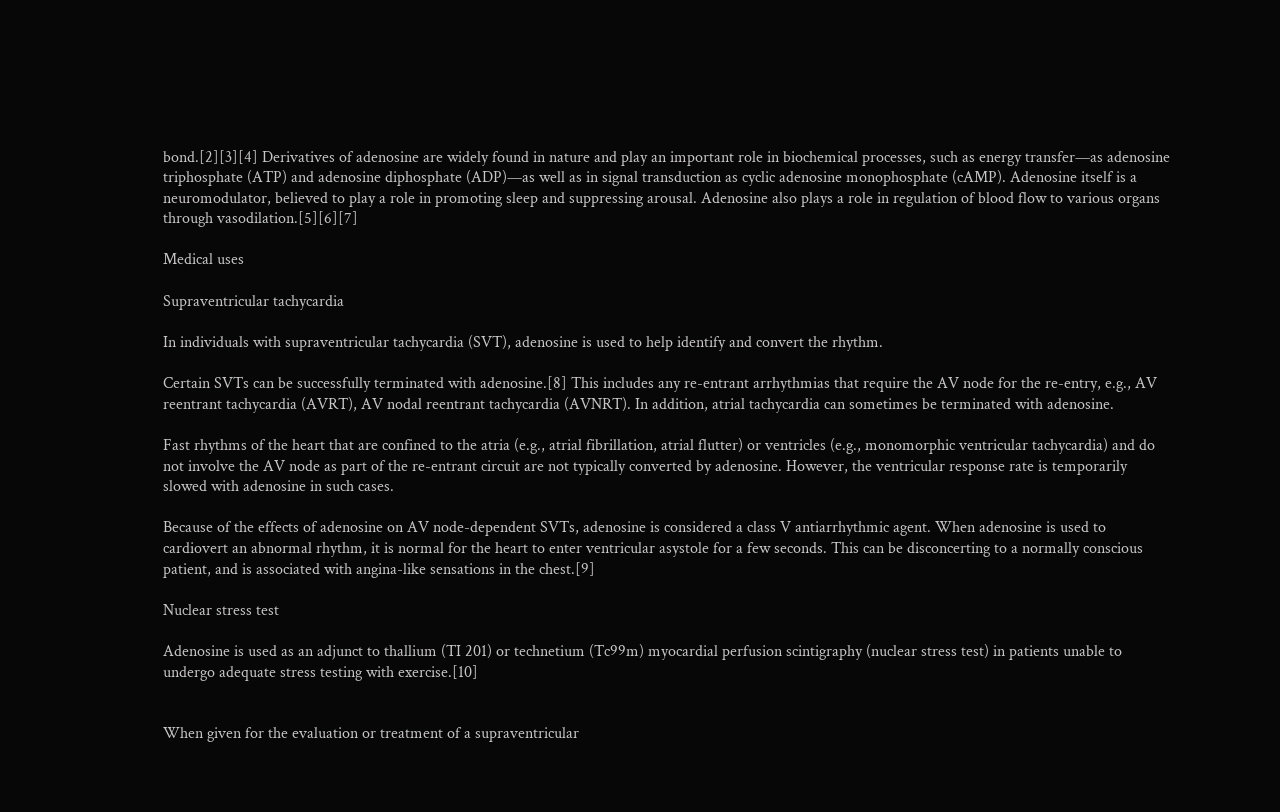bond.[2][3][4] Derivatives of adenosine are widely found in nature and play an important role in biochemical processes, such as energy transfer—as adenosine triphosphate (ATP) and adenosine diphosphate (ADP)—as well as in signal transduction as cyclic adenosine monophosphate (cAMP). Adenosine itself is a neuromodulator, believed to play a role in promoting sleep and suppressing arousal. Adenosine also plays a role in regulation of blood flow to various organs through vasodilation.[5][6][7]

Medical uses

Supraventricular tachycardia

In individuals with supraventricular tachycardia (SVT), adenosine is used to help identify and convert the rhythm.

Certain SVTs can be successfully terminated with adenosine.[8] This includes any re-entrant arrhythmias that require the AV node for the re-entry, e.g., AV reentrant tachycardia (AVRT), AV nodal reentrant tachycardia (AVNRT). In addition, atrial tachycardia can sometimes be terminated with adenosine.

Fast rhythms of the heart that are confined to the atria (e.g., atrial fibrillation, atrial flutter) or ventricles (e.g., monomorphic ventricular tachycardia) and do not involve the AV node as part of the re-entrant circuit are not typically converted by adenosine. However, the ventricular response rate is temporarily slowed with adenosine in such cases.

Because of the effects of adenosine on AV node-dependent SVTs, adenosine is considered a class V antiarrhythmic agent. When adenosine is used to cardiovert an abnormal rhythm, it is normal for the heart to enter ventricular asystole for a few seconds. This can be disconcerting to a normally conscious patient, and is associated with angina-like sensations in the chest.[9]

Nuclear stress test

Adenosine is used as an adjunct to thallium (TI 201) or technetium (Tc99m) myocardial perfusion scintigraphy (nuclear stress test) in patients unable to undergo adequate stress testing with exercise.[10]


When given for the evaluation or treatment of a supraventricular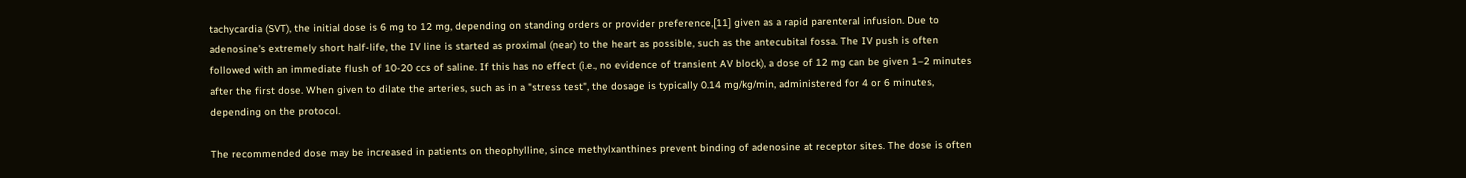tachycardia (SVT), the initial dose is 6 mg to 12 mg, depending on standing orders or provider preference,[11] given as a rapid parenteral infusion. Due to adenosine's extremely short half-life, the IV line is started as proximal (near) to the heart as possible, such as the antecubital fossa. The IV push is often followed with an immediate flush of 10-20 ccs of saline. If this has no effect (i.e., no evidence of transient AV block), a dose of 12 mg can be given 1–2 minutes after the first dose. When given to dilate the arteries, such as in a "stress test", the dosage is typically 0.14 mg/kg/min, administered for 4 or 6 minutes, depending on the protocol.

The recommended dose may be increased in patients on theophylline, since methylxanthines prevent binding of adenosine at receptor sites. The dose is often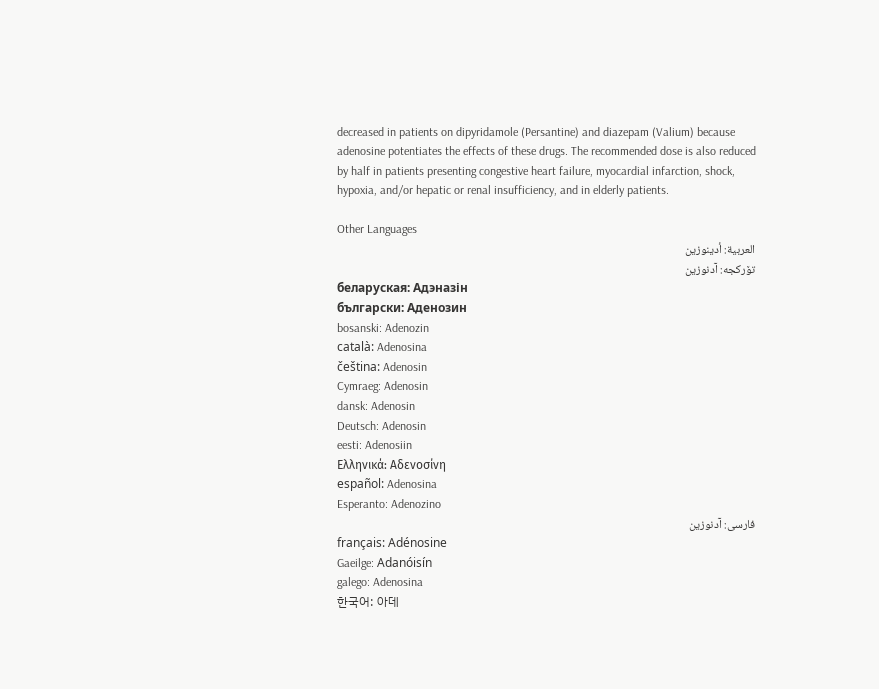decreased in patients on dipyridamole (Persantine) and diazepam (Valium) because adenosine potentiates the effects of these drugs. The recommended dose is also reduced by half in patients presenting congestive heart failure, myocardial infarction, shock, hypoxia, and/or hepatic or renal insufficiency, and in elderly patients.

Other Languages
العربية: أدينوزين
تۆرکجه: آدنوزین
беларуская: Адэназін
български: Аденозин
bosanski: Adenozin
català: Adenosina
čeština: Adenosin
Cymraeg: Adenosin
dansk: Adenosin
Deutsch: Adenosin
eesti: Adenosiin
Ελληνικά: Αδενοσίνη
español: Adenosina
Esperanto: Adenozino
فارسی: آدنوزین
français: Adénosine
Gaeilge: Adanóisín
galego: Adenosina
한국어: 아데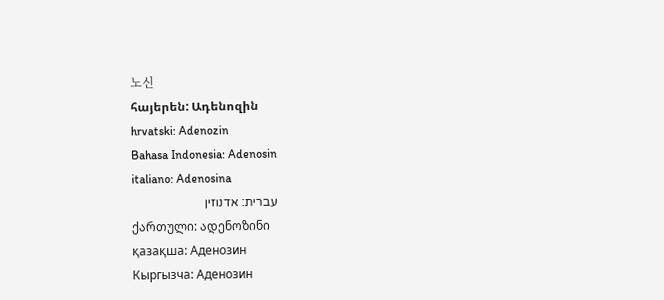노신
հայերեն: Ադենոզին
hrvatski: Adenozin
Bahasa Indonesia: Adenosin
italiano: Adenosina
עברית: אדנוזין
ქართული: ადენოზინი
қазақша: Аденозин
Кыргызча: Аденозин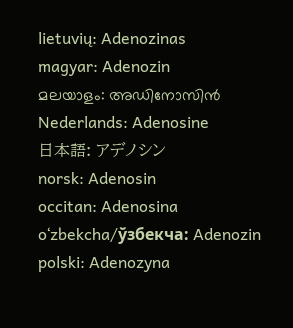lietuvių: Adenozinas
magyar: Adenozin
മലയാളം: അഡിനോസിൻ
Nederlands: Adenosine
日本語: アデノシン
norsk: Adenosin
occitan: Adenosina
oʻzbekcha/ўзбекча: Adenozin
polski: Adenozyna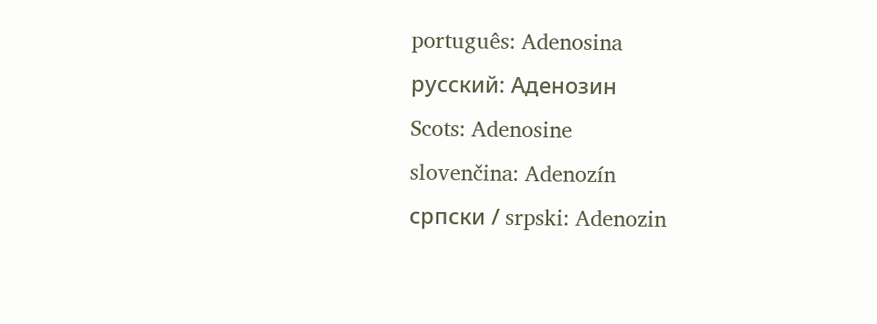português: Adenosina
русский: Аденозин
Scots: Adenosine
slovenčina: Adenozín
српски / srpski: Adenozin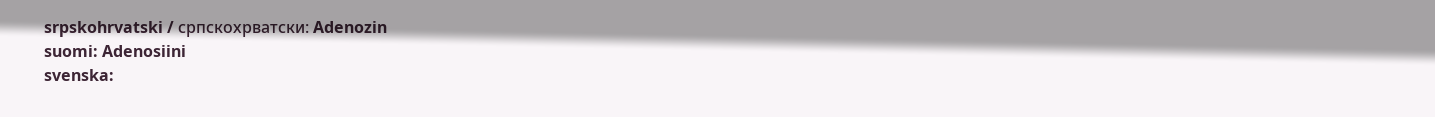srpskohrvatski / српскохрватски: Adenozin
suomi: Adenosiini
svenska: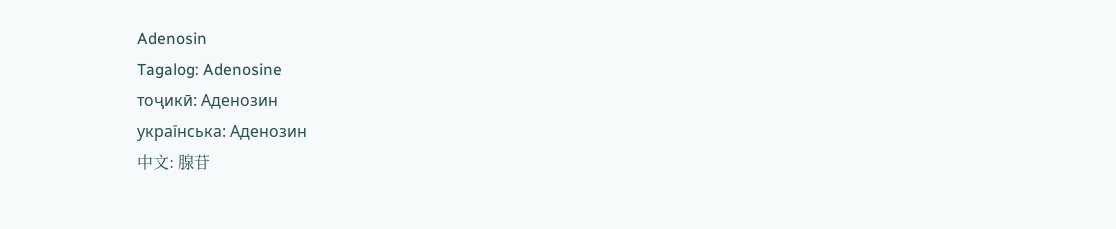Adenosin
Tagalog: Adenosine
тоҷикӣ: Аденозин
українська: Аденозин
中文: 腺苷